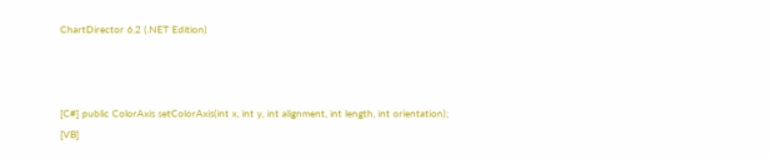ChartDirector 6.2 (.NET Edition)



[C#] public ColorAxis setColorAxis(int x, int y, int alignment, int length, int orientation);
[VB]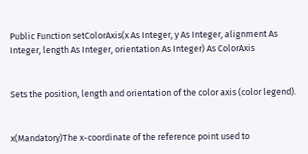Public Function setColorAxis(x As Integer, y As Integer, alignment As Integer, length As Integer, orientation As Integer) As ColorAxis


Sets the position, length and orientation of the color axis (color legend).


x(Mandatory)The x-coordinate of the reference point used to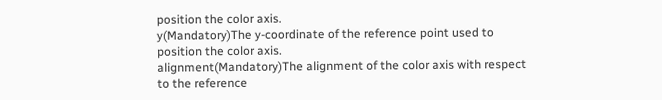position the color axis.
y(Mandatory)The y-coordinate of the reference point used to position the color axis.
alignment(Mandatory)The alignment of the color axis with respect to the reference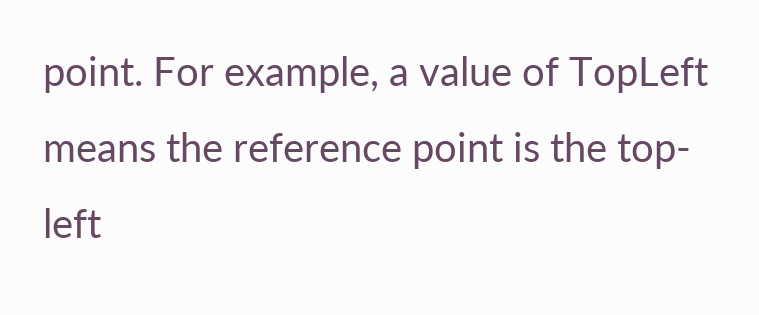point. For example, a value of TopLeft means the reference point is the top- left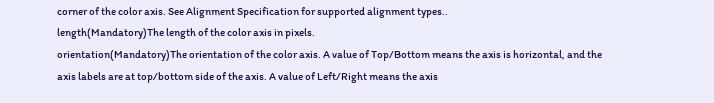corner of the color axis. See Alignment Specification for supported alignment types..
length(Mandatory)The length of the color axis in pixels.
orientation(Mandatory)The orientation of the color axis. A value of Top/Bottom means the axis is horizontal, and the axis labels are at top/bottom side of the axis. A value of Left/Right means the axis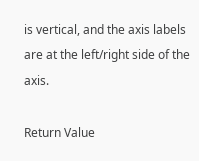is vertical, and the axis labels are at the left/right side of the axis.

Return Value